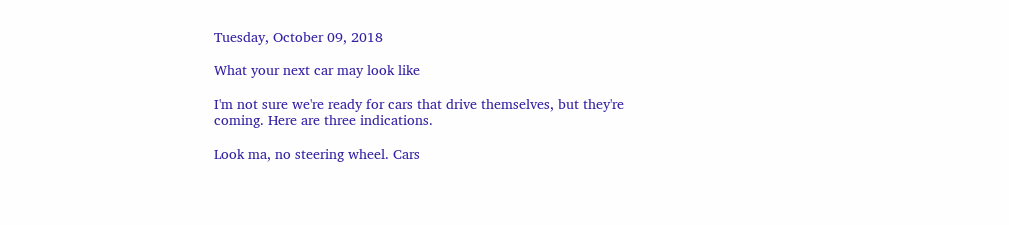Tuesday, October 09, 2018

What your next car may look like

I'm not sure we're ready for cars that drive themselves, but they're coming. Here are three indications.

Look ma, no steering wheel. Cars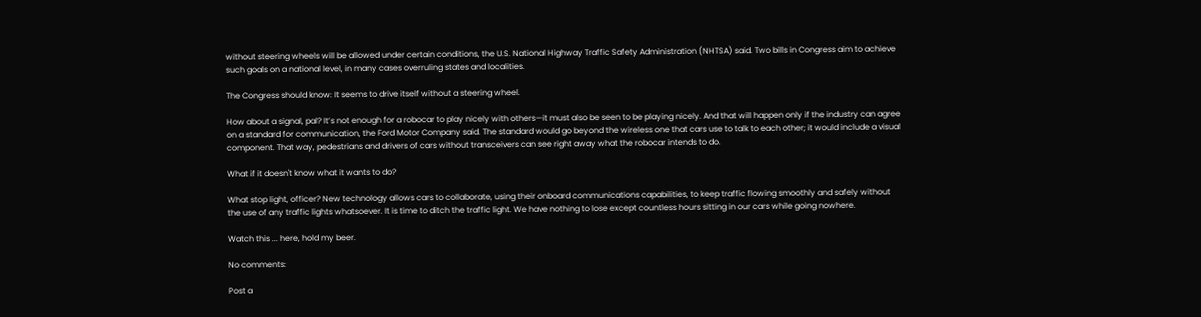without steering wheels will be allowed under certain conditions, the U.S. National Highway Traffic Safety Administration (NHTSA) said. Two bills in Congress aim to achieve such goals on a national level, in many cases overruling states and localities.

The Congress should know: It seems to drive itself without a steering wheel.

How about a signal, pal? It’s not enough for a robocar to play nicely with others—it must also be seen to be playing nicely. And that will happen only if the industry can agree on a standard for communication, the Ford Motor Company said. The standard would go beyond the wireless one that cars use to talk to each other; it would include a visual component. That way, pedestrians and drivers of cars without transceivers can see right away what the robocar intends to do.

What if it doesn't know what it wants to do?

What stop light, officer? New technology allows cars to collaborate, using their onboard communications capabilities, to keep traffic flowing smoothly and safely without the use of any traffic lights whatsoever. It is time to ditch the traffic light. We have nothing to lose except countless hours sitting in our cars while going nowhere.

Watch this ... here, hold my beer.

No comments:

Post a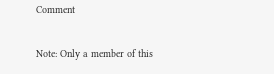Comment

Note: Only a member of this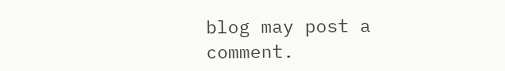blog may post a comment.